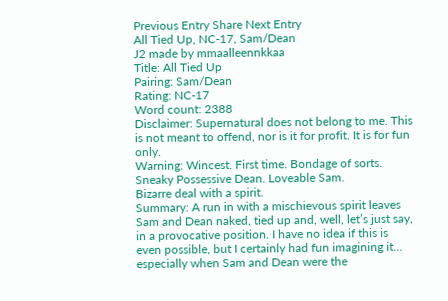Previous Entry Share Next Entry
All Tied Up, NC-17, Sam/Dean
J2 made by mmaalleennkkaa
Title: All Tied Up
Pairing: Sam/Dean
Rating: NC-17
Word count: 2388
Disclaimer: Supernatural does not belong to me. This is not meant to offend, nor is it for profit. It is for fun only.
Warning: Wincest. First time. Bondage of sorts. Sneaky Possessive Dean. Loveable Sam.
Bizarre deal with a spirit.
Summary: A run in with a mischievous spirit leaves Sam and Dean naked, tied up and, well, let’s just say, in a provocative position. I have no idea if this is even possible, but I certainly had fun imagining it… especially when Sam and Dean were the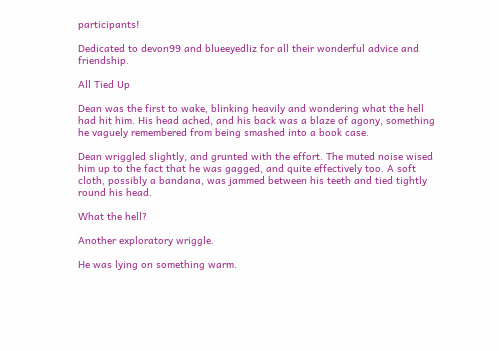participants!

Dedicated to devon99 and blueeyedliz for all their wonderful advice and friendship.

All Tied Up

Dean was the first to wake, blinking heavily and wondering what the hell had hit him. His head ached, and his back was a blaze of agony, something he vaguely remembered from being smashed into a book case.

Dean wriggled slightly, and grunted with the effort. The muted noise wised him up to the fact that he was gagged, and quite effectively too. A soft cloth, possibly a bandana, was jammed between his teeth and tied tightly round his head.

What the hell?

Another exploratory wriggle.

He was lying on something warm.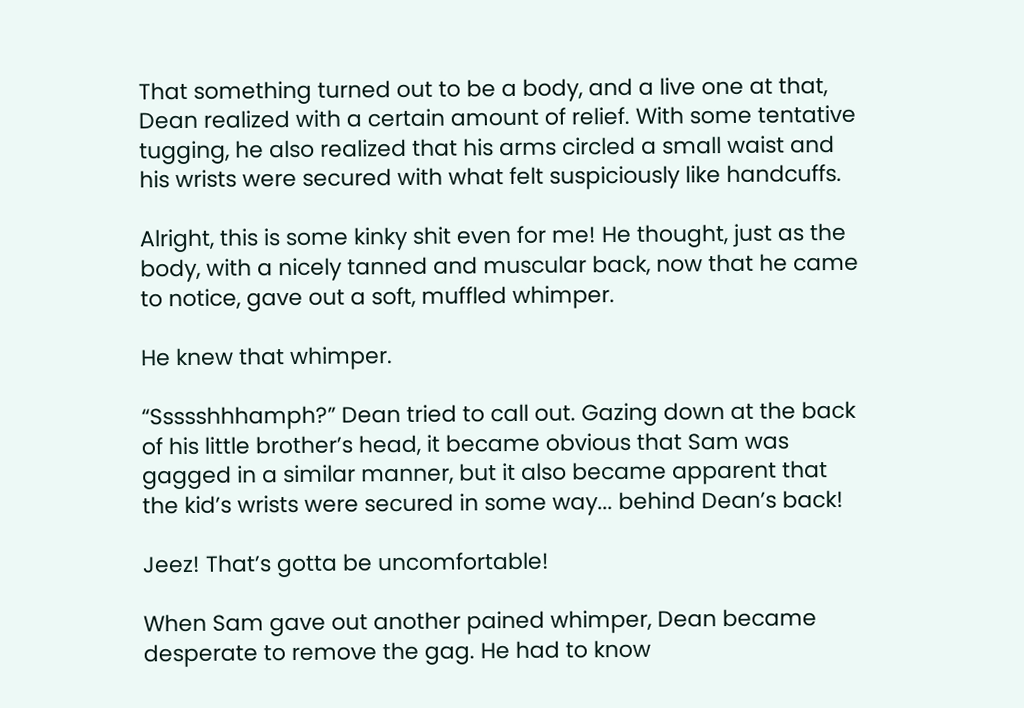That something turned out to be a body, and a live one at that, Dean realized with a certain amount of relief. With some tentative tugging, he also realized that his arms circled a small waist and his wrists were secured with what felt suspiciously like handcuffs.

Alright, this is some kinky shit even for me! He thought, just as the body, with a nicely tanned and muscular back, now that he came to notice, gave out a soft, muffled whimper.

He knew that whimper.

“Ssssshhhamph?” Dean tried to call out. Gazing down at the back of his little brother’s head, it became obvious that Sam was gagged in a similar manner, but it also became apparent that the kid’s wrists were secured in some way... behind Dean’s back!

Jeez! That’s gotta be uncomfortable!

When Sam gave out another pained whimper, Dean became desperate to remove the gag. He had to know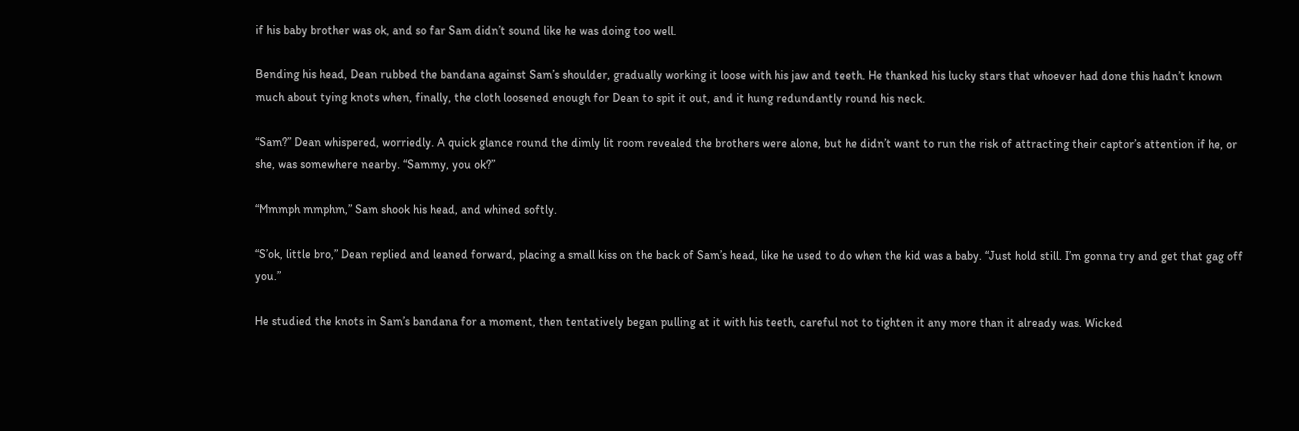if his baby brother was ok, and so far Sam didn’t sound like he was doing too well.

Bending his head, Dean rubbed the bandana against Sam’s shoulder, gradually working it loose with his jaw and teeth. He thanked his lucky stars that whoever had done this hadn’t known much about tying knots when, finally, the cloth loosened enough for Dean to spit it out, and it hung redundantly round his neck.

“Sam?” Dean whispered, worriedly. A quick glance round the dimly lit room revealed the brothers were alone, but he didn’t want to run the risk of attracting their captor’s attention if he, or she, was somewhere nearby. “Sammy, you ok?”

“Mmmph mmphm,” Sam shook his head, and whined softly.

“S’ok, little bro,” Dean replied and leaned forward, placing a small kiss on the back of Sam’s head, like he used to do when the kid was a baby. “Just hold still. I’m gonna try and get that gag off you.”

He studied the knots in Sam’s bandana for a moment, then tentatively began pulling at it with his teeth, careful not to tighten it any more than it already was. Wicked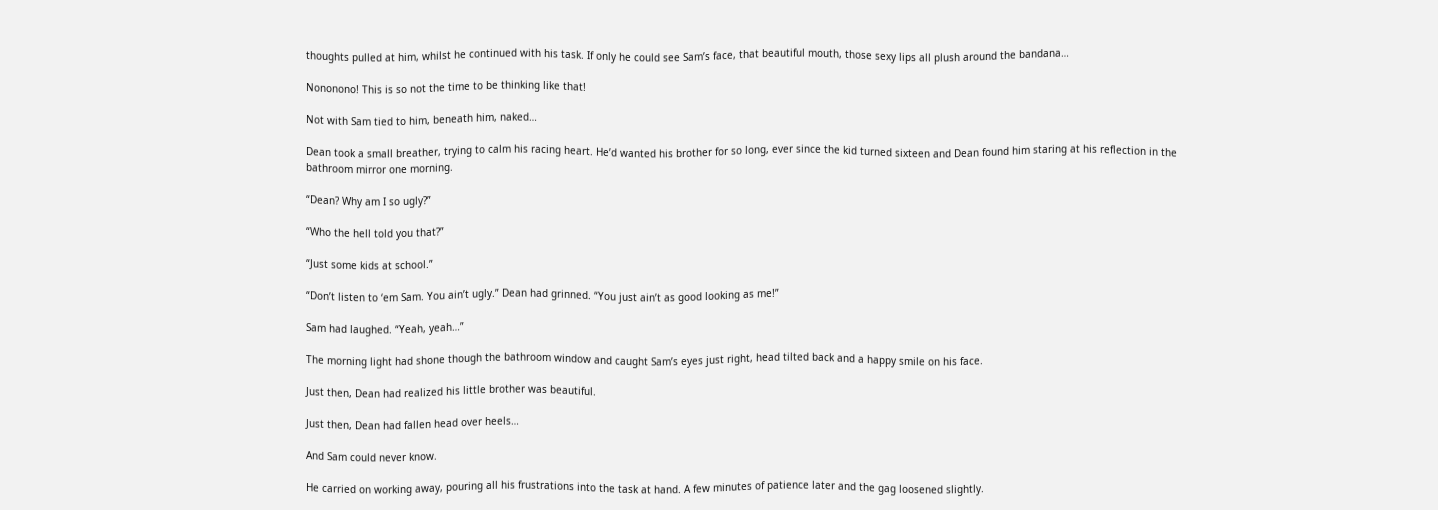thoughts pulled at him, whilst he continued with his task. If only he could see Sam’s face, that beautiful mouth, those sexy lips all plush around the bandana…

Nononono! This is so not the time to be thinking like that!

Not with Sam tied to him, beneath him, naked…

Dean took a small breather, trying to calm his racing heart. He’d wanted his brother for so long, ever since the kid turned sixteen and Dean found him staring at his reflection in the bathroom mirror one morning.

“Dean? Why am I so ugly?”

“Who the hell told you that?”

“Just some kids at school.”

“Don’t listen to ‘em Sam. You ain’t ugly.” Dean had grinned. “You just ain’t as good looking as me!”

Sam had laughed. “Yeah, yeah…”

The morning light had shone though the bathroom window and caught Sam’s eyes just right, head tilted back and a happy smile on his face.

Just then, Dean had realized his little brother was beautiful.

Just then, Dean had fallen head over heels…

And Sam could never know.

He carried on working away, pouring all his frustrations into the task at hand. A few minutes of patience later and the gag loosened slightly.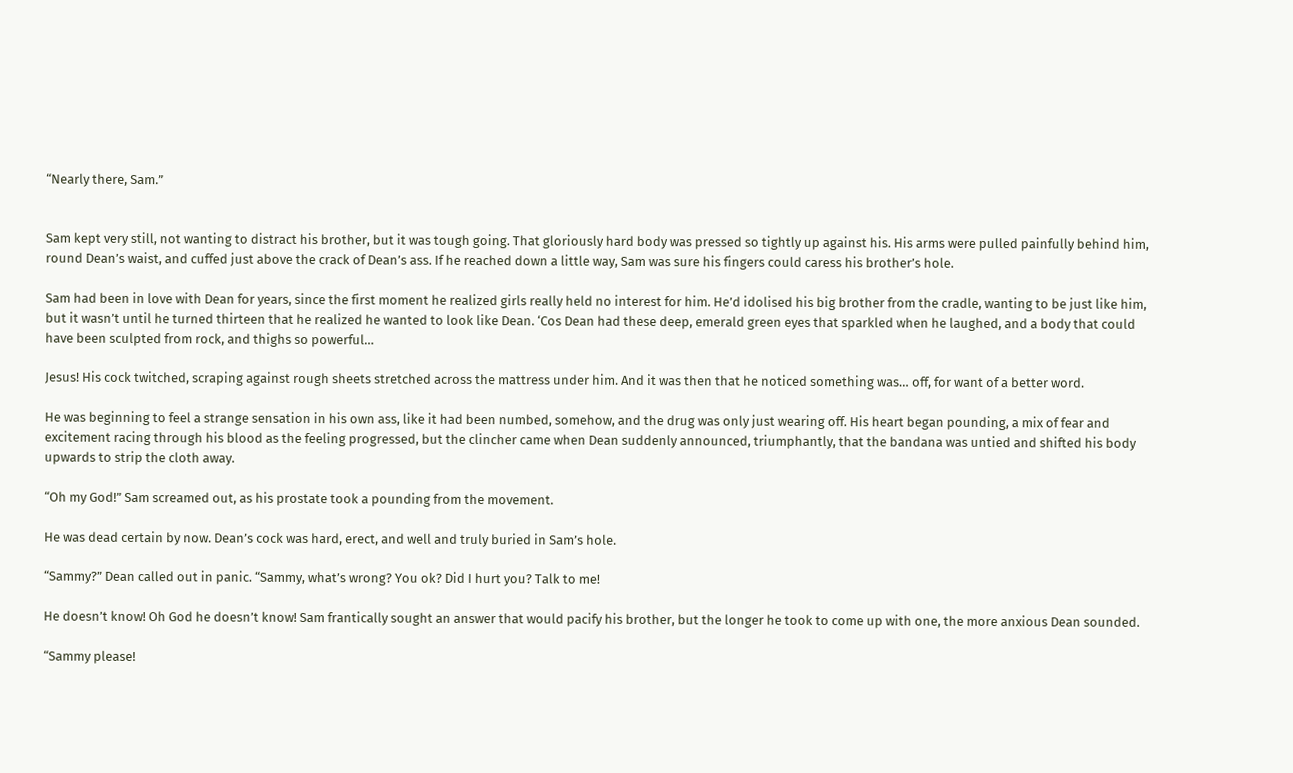“Nearly there, Sam.”


Sam kept very still, not wanting to distract his brother, but it was tough going. That gloriously hard body was pressed so tightly up against his. His arms were pulled painfully behind him, round Dean’s waist, and cuffed just above the crack of Dean’s ass. If he reached down a little way, Sam was sure his fingers could caress his brother’s hole.

Sam had been in love with Dean for years, since the first moment he realized girls really held no interest for him. He’d idolised his big brother from the cradle, wanting to be just like him, but it wasn’t until he turned thirteen that he realized he wanted to look like Dean. ‘Cos Dean had these deep, emerald green eyes that sparkled when he laughed, and a body that could have been sculpted from rock, and thighs so powerful…

Jesus! His cock twitched, scraping against rough sheets stretched across the mattress under him. And it was then that he noticed something was… off, for want of a better word.

He was beginning to feel a strange sensation in his own ass, like it had been numbed, somehow, and the drug was only just wearing off. His heart began pounding, a mix of fear and excitement racing through his blood as the feeling progressed, but the clincher came when Dean suddenly announced, triumphantly, that the bandana was untied and shifted his body upwards to strip the cloth away.

“Oh my God!” Sam screamed out, as his prostate took a pounding from the movement.

He was dead certain by now. Dean’s cock was hard, erect, and well and truly buried in Sam’s hole.

“Sammy?” Dean called out in panic. “Sammy, what’s wrong? You ok? Did I hurt you? Talk to me!

He doesn’t know! Oh God he doesn’t know! Sam frantically sought an answer that would pacify his brother, but the longer he took to come up with one, the more anxious Dean sounded.

“Sammy please!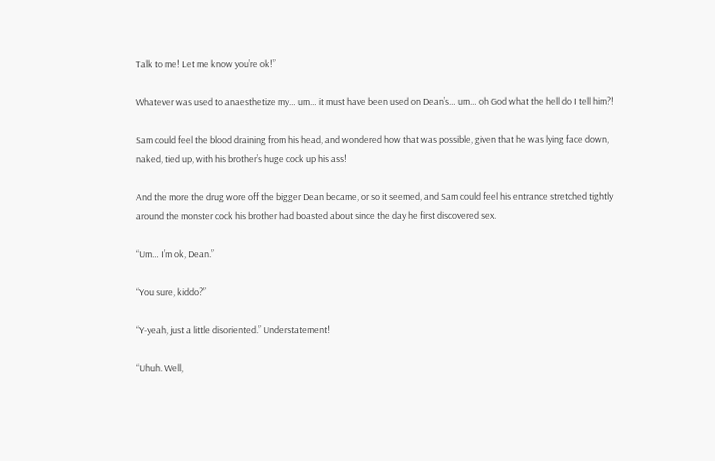Talk to me! Let me know you’re ok!”

Whatever was used to anaesthetize my… um… it must have been used on Dean’s… um… oh God what the hell do I tell him?!

Sam could feel the blood draining from his head, and wondered how that was possible, given that he was lying face down, naked, tied up, with his brother’s huge cock up his ass!

And the more the drug wore off the bigger Dean became, or so it seemed, and Sam could feel his entrance stretched tightly around the monster cock his brother had boasted about since the day he first discovered sex.

“Um… I’m ok, Dean.”

“You sure, kiddo?”

“Y-yeah, just a little disoriented.” Understatement!

“Uhuh. Well,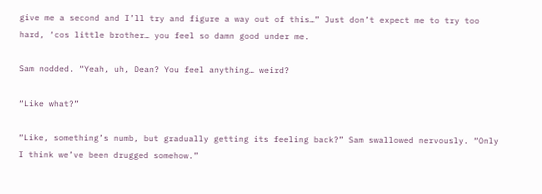give me a second and I’ll try and figure a way out of this…” Just don’t expect me to try too hard, ‘cos little brother… you feel so damn good under me.

Sam nodded. “Yeah, uh, Dean? You feel anything… weird?

“Like what?”

“Like, something’s numb, but gradually getting its feeling back?” Sam swallowed nervously. “Only I think we’ve been drugged somehow.”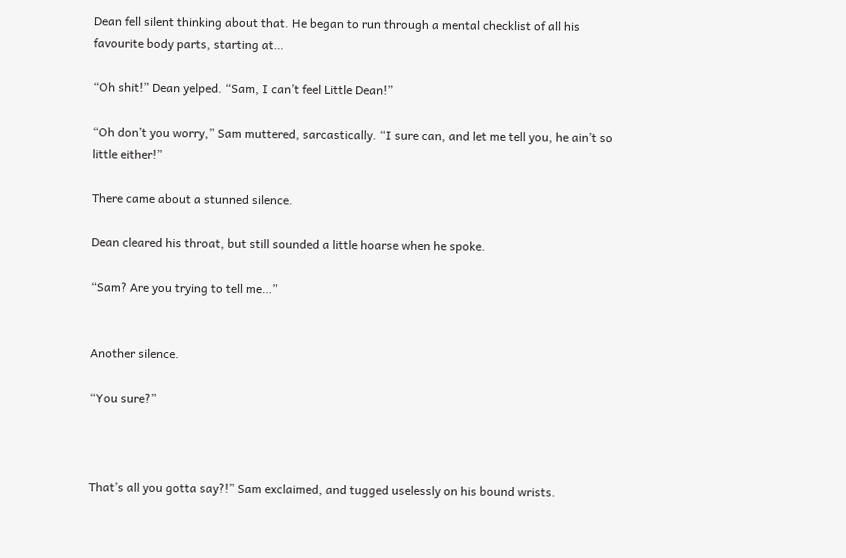Dean fell silent thinking about that. He began to run through a mental checklist of all his favourite body parts, starting at…

“Oh shit!” Dean yelped. “Sam, I can’t feel Little Dean!”

“Oh don’t you worry,” Sam muttered, sarcastically. “I sure can, and let me tell you, he ain’t so little either!”

There came about a stunned silence.

Dean cleared his throat, but still sounded a little hoarse when he spoke.

“Sam? Are you trying to tell me…”


Another silence.

“You sure?”



That’s all you gotta say?!” Sam exclaimed, and tugged uselessly on his bound wrists.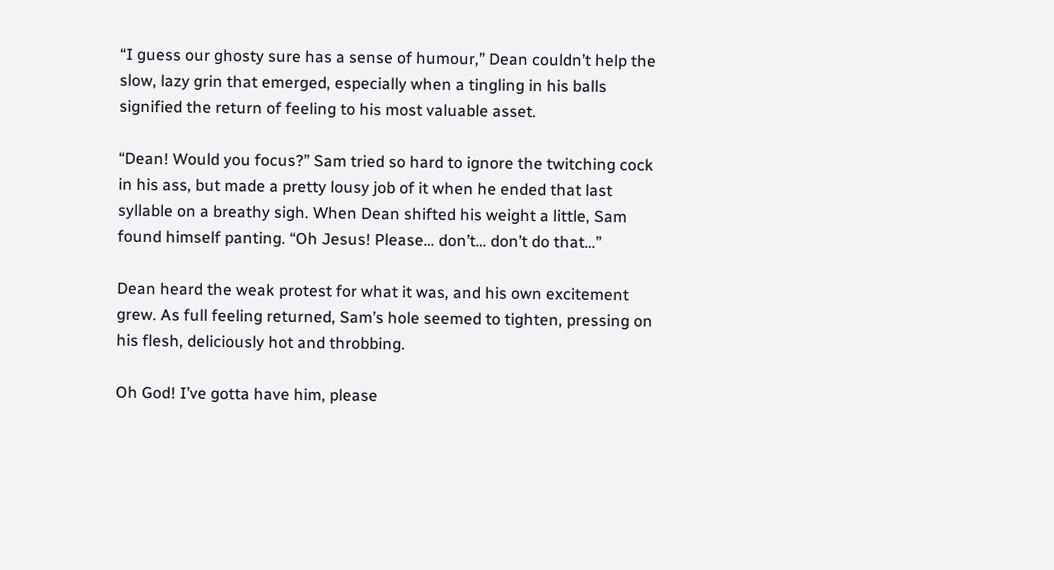“I guess our ghosty sure has a sense of humour,” Dean couldn’t help the slow, lazy grin that emerged, especially when a tingling in his balls signified the return of feeling to his most valuable asset.

“Dean! Would you focus?” Sam tried so hard to ignore the twitching cock in his ass, but made a pretty lousy job of it when he ended that last syllable on a breathy sigh. When Dean shifted his weight a little, Sam found himself panting. “Oh Jesus! Please… don’t… don’t do that…”

Dean heard the weak protest for what it was, and his own excitement grew. As full feeling returned, Sam’s hole seemed to tighten, pressing on his flesh, deliciously hot and throbbing.

Oh God! I’ve gotta have him, please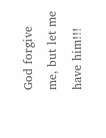God forgive me, but let me have him!!!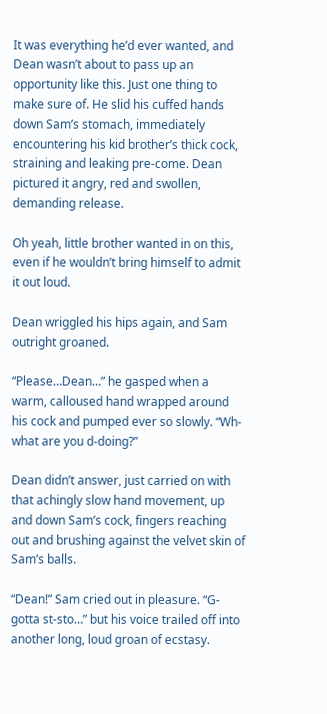It was everything he’d ever wanted, and Dean wasn’t about to pass up an opportunity like this. Just one thing to make sure of. He slid his cuffed hands down Sam’s stomach, immediately encountering his kid brother’s thick cock, straining and leaking pre-come. Dean pictured it angry, red and swollen, demanding release.

Oh yeah, little brother wanted in on this, even if he wouldn’t bring himself to admit it out loud.

Dean wriggled his hips again, and Sam outright groaned.

“Please…Dean…” he gasped when a warm, calloused hand wrapped around his cock and pumped ever so slowly. “Wh-what are you d-doing?”

Dean didn’t answer, just carried on with that achingly slow hand movement, up and down Sam’s cock, fingers reaching out and brushing against the velvet skin of Sam’s balls.

“Dean!” Sam cried out in pleasure. “G-gotta st-sto…” but his voice trailed off into another long, loud groan of ecstasy.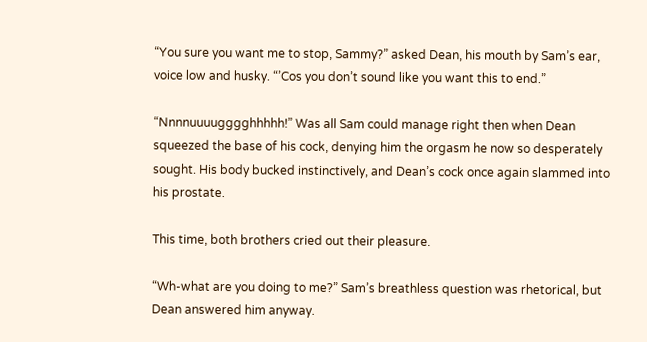“You sure you want me to stop, Sammy?” asked Dean, his mouth by Sam’s ear, voice low and husky. “’Cos you don’t sound like you want this to end.”

“Nnnnuuuugggghhhhh!” Was all Sam could manage right then when Dean squeezed the base of his cock, denying him the orgasm he now so desperately sought. His body bucked instinctively, and Dean’s cock once again slammed into his prostate.

This time, both brothers cried out their pleasure.

“Wh-what are you doing to me?” Sam’s breathless question was rhetorical, but Dean answered him anyway.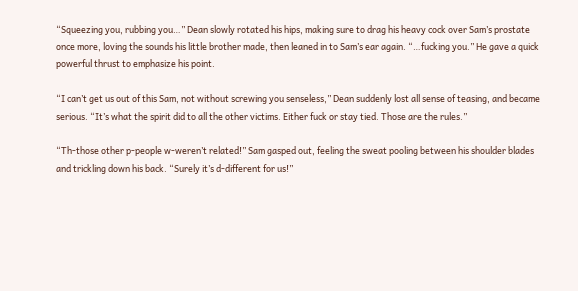“Squeezing you, rubbing you…” Dean slowly rotated his hips, making sure to drag his heavy cock over Sam’s prostate once more, loving the sounds his little brother made, then leaned in to Sam’s ear again. “…fucking you.” He gave a quick powerful thrust to emphasize his point.

“I can’t get us out of this Sam, not without screwing you senseless,” Dean suddenly lost all sense of teasing, and became serious. “It’s what the spirit did to all the other victims. Either fuck or stay tied. Those are the rules.”

“Th-those other p-people w-weren’t related!” Sam gasped out, feeling the sweat pooling between his shoulder blades and trickling down his back. “Surely it’s d-different for us!”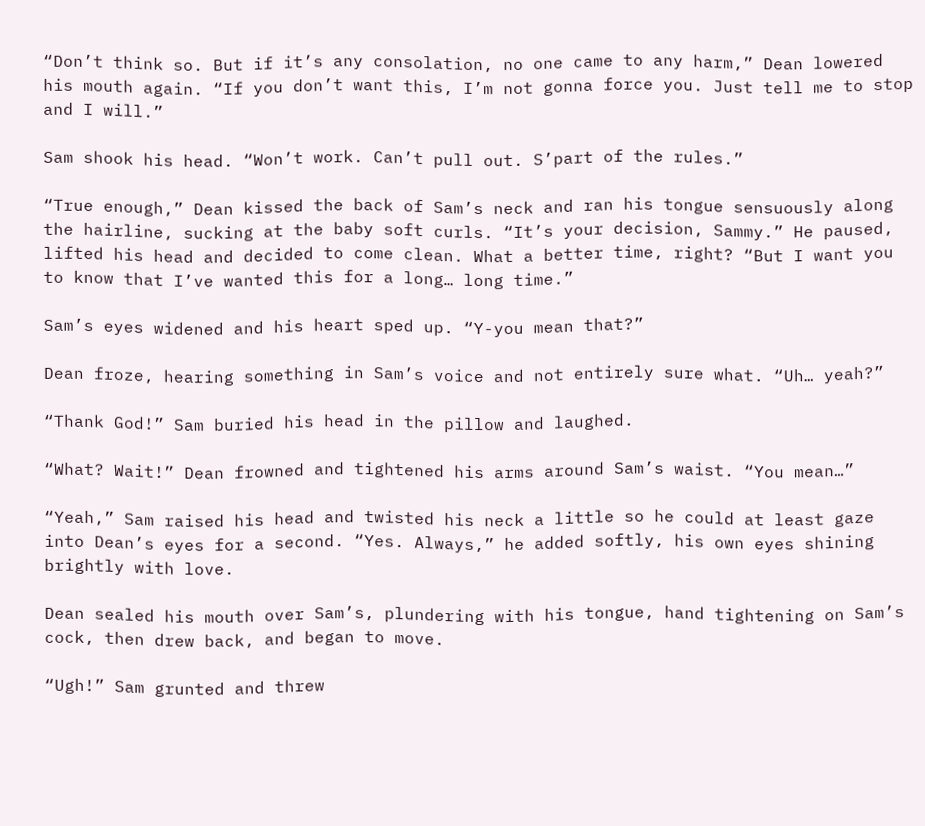“Don’t think so. But if it’s any consolation, no one came to any harm,” Dean lowered his mouth again. “If you don’t want this, I’m not gonna force you. Just tell me to stop and I will.”

Sam shook his head. “Won’t work. Can’t pull out. S’part of the rules.”

“True enough,” Dean kissed the back of Sam’s neck and ran his tongue sensuously along the hairline, sucking at the baby soft curls. “It’s your decision, Sammy.” He paused, lifted his head and decided to come clean. What a better time, right? “But I want you to know that I’ve wanted this for a long… long time.”

Sam’s eyes widened and his heart sped up. “Y-you mean that?”

Dean froze, hearing something in Sam’s voice and not entirely sure what. “Uh… yeah?”

“Thank God!” Sam buried his head in the pillow and laughed.

“What? Wait!” Dean frowned and tightened his arms around Sam’s waist. “You mean…”

“Yeah,” Sam raised his head and twisted his neck a little so he could at least gaze into Dean’s eyes for a second. “Yes. Always,” he added softly, his own eyes shining brightly with love.

Dean sealed his mouth over Sam’s, plundering with his tongue, hand tightening on Sam’s cock, then drew back, and began to move.

“Ugh!” Sam grunted and threw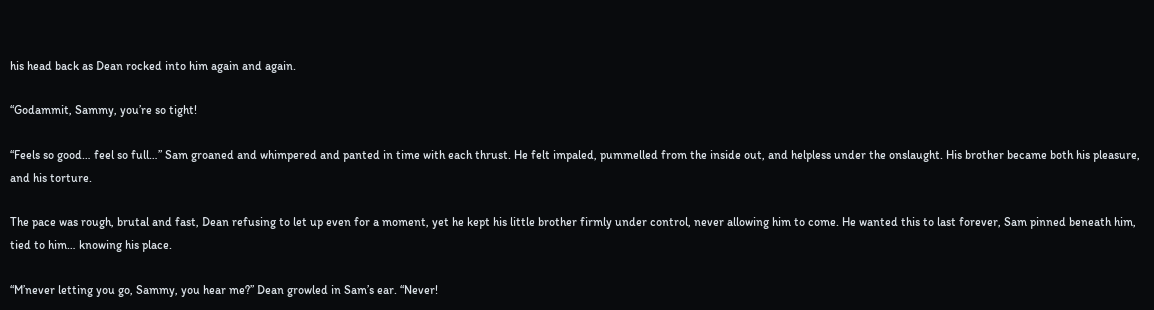his head back as Dean rocked into him again and again.

“Godammit, Sammy, you’re so tight!

“Feels so good… feel so full…” Sam groaned and whimpered and panted in time with each thrust. He felt impaled, pummelled from the inside out, and helpless under the onslaught. His brother became both his pleasure, and his torture.

The pace was rough, brutal and fast, Dean refusing to let up even for a moment, yet he kept his little brother firmly under control, never allowing him to come. He wanted this to last forever, Sam pinned beneath him, tied to him… knowing his place.

“M’never letting you go, Sammy, you hear me?” Dean growled in Sam’s ear. “Never!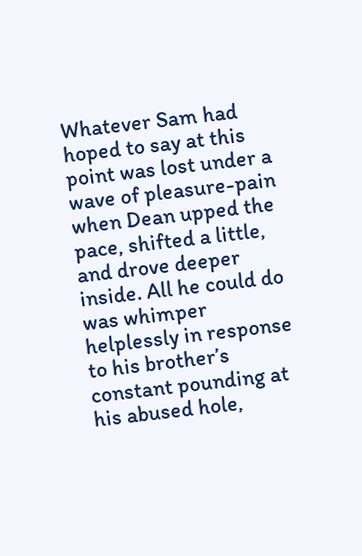Whatever Sam had hoped to say at this point was lost under a wave of pleasure-pain when Dean upped the pace, shifted a little, and drove deeper inside. All he could do was whimper helplessly in response to his brother’s constant pounding at his abused hole,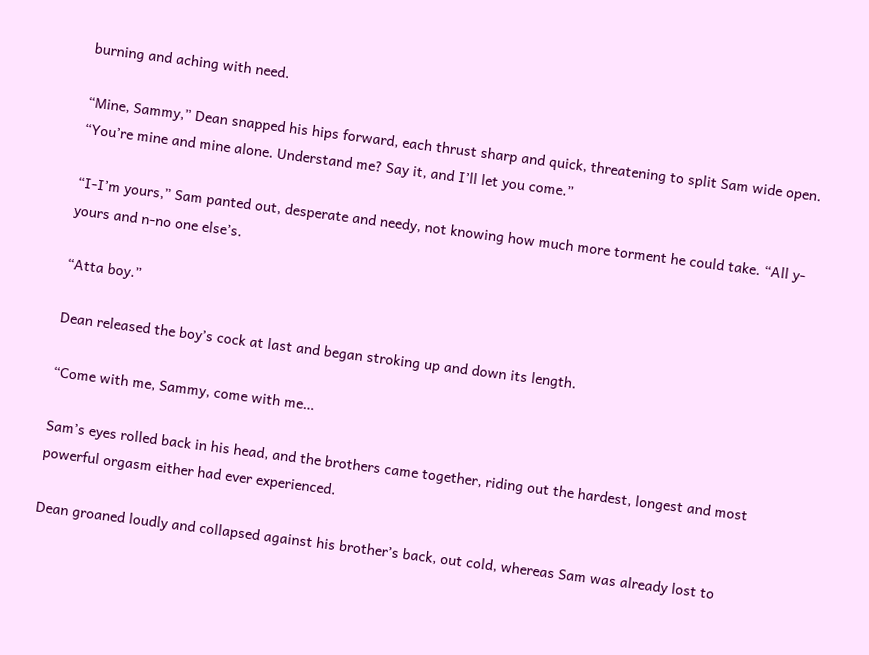burning and aching with need.

“Mine, Sammy,” Dean snapped his hips forward, each thrust sharp and quick, threatening to split Sam wide open. “You’re mine and mine alone. Understand me? Say it, and I’ll let you come.”

“I-I’m yours,” Sam panted out, desperate and needy, not knowing how much more torment he could take. “All y-yours and n-no one else’s.

“Atta boy.”

Dean released the boy’s cock at last and began stroking up and down its length.

“Come with me, Sammy, come with me…

Sam’s eyes rolled back in his head, and the brothers came together, riding out the hardest, longest and most powerful orgasm either had ever experienced.

Dean groaned loudly and collapsed against his brother’s back, out cold, whereas Sam was already lost to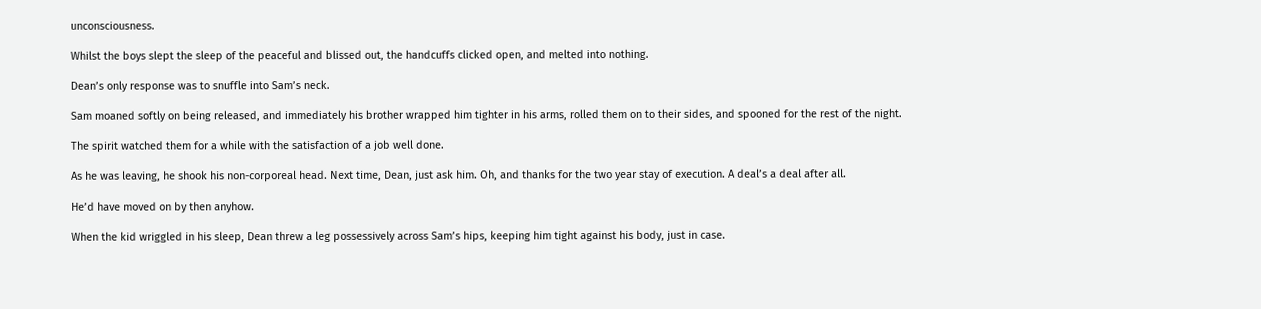unconsciousness.

Whilst the boys slept the sleep of the peaceful and blissed out, the handcuffs clicked open, and melted into nothing.

Dean’s only response was to snuffle into Sam’s neck.

Sam moaned softly on being released, and immediately his brother wrapped him tighter in his arms, rolled them on to their sides, and spooned for the rest of the night.

The spirit watched them for a while with the satisfaction of a job well done.

As he was leaving, he shook his non-corporeal head. Next time, Dean, just ask him. Oh, and thanks for the two year stay of execution. A deal’s a deal after all.

He’d have moved on by then anyhow.

When the kid wriggled in his sleep, Dean threw a leg possessively across Sam’s hips, keeping him tight against his body, just in case.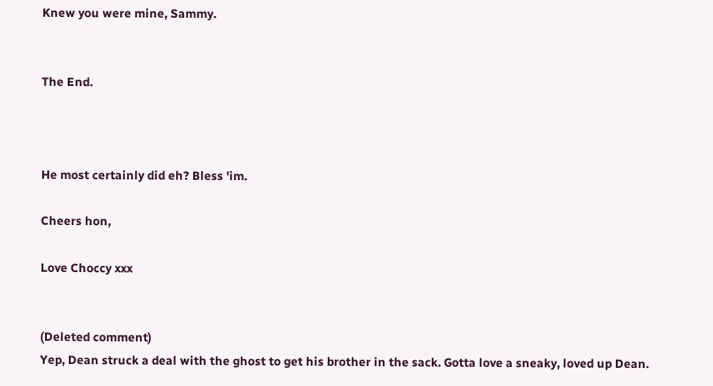Knew you were mine, Sammy.


The End.



He most certainly did eh? Bless 'im.

Cheers hon,

Love Choccy xxx


(Deleted comment)
Yep, Dean struck a deal with the ghost to get his brother in the sack. Gotta love a sneaky, loved up Dean.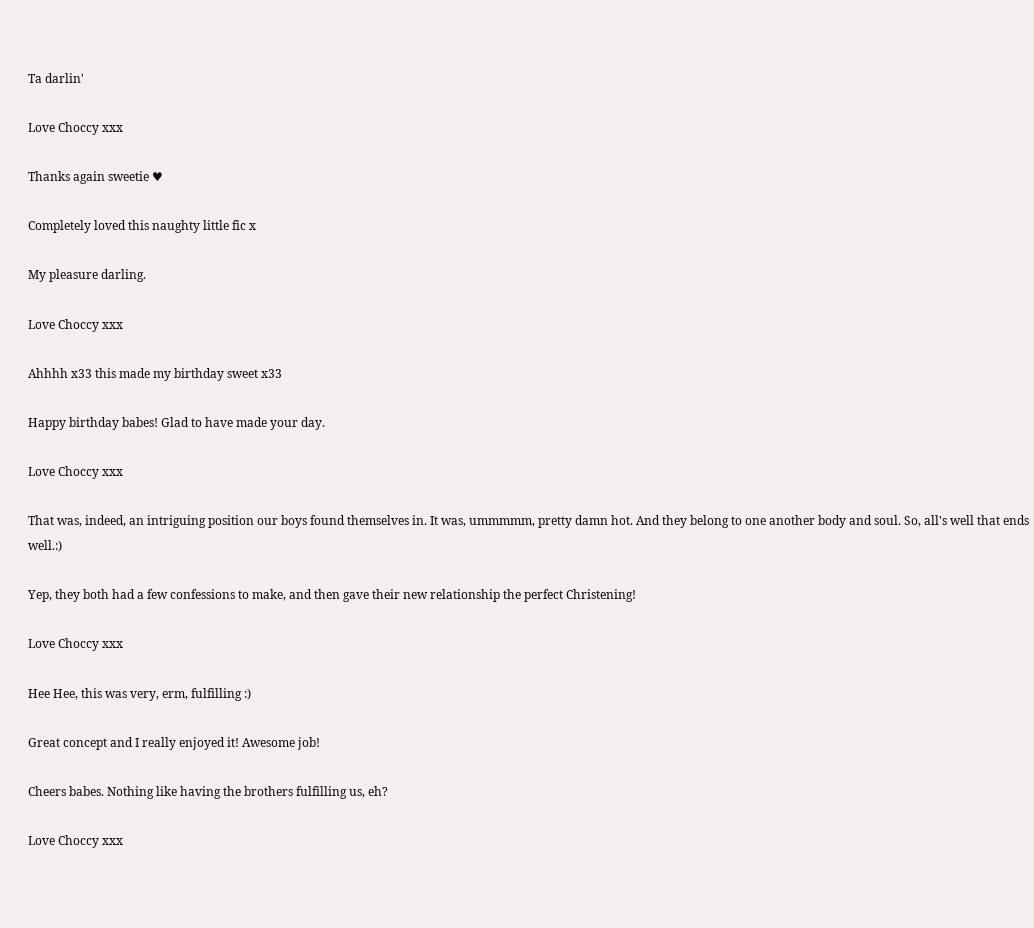Ta darlin'

Love Choccy xxx

Thanks again sweetie ♥

Completely loved this naughty little fic x

My pleasure darling.

Love Choccy xxx

Ahhhh x33 this made my birthday sweet x33

Happy birthday babes! Glad to have made your day.

Love Choccy xxx

That was, indeed, an intriguing position our boys found themselves in. It was, ummmmm, pretty damn hot. And they belong to one another body and soul. So, all's well that ends well.:)

Yep, they both had a few confessions to make, and then gave their new relationship the perfect Christening!

Love Choccy xxx

Hee Hee, this was very, erm, fulfilling :)

Great concept and I really enjoyed it! Awesome job!

Cheers babes. Nothing like having the brothers fulfilling us, eh?

Love Choccy xxx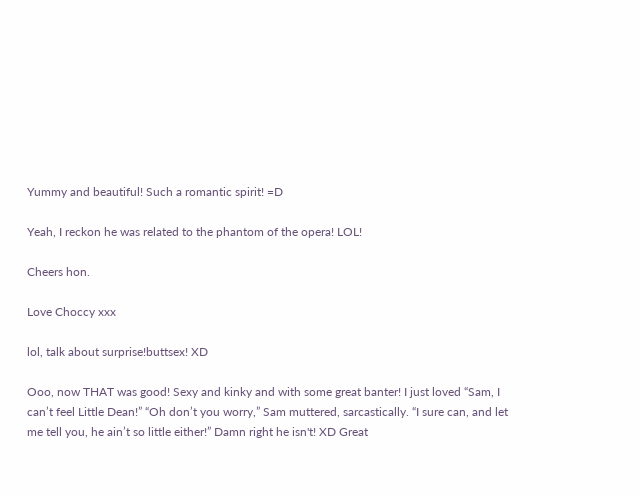Yummy and beautiful! Such a romantic spirit! =D

Yeah, I reckon he was related to the phantom of the opera! LOL!

Cheers hon.

Love Choccy xxx

lol, talk about surprise!buttsex! XD

Ooo, now THAT was good! Sexy and kinky and with some great banter! I just loved “Sam, I can’t feel Little Dean!” “Oh don’t you worry,” Sam muttered, sarcastically. “I sure can, and let me tell you, he ain’t so little either!” Damn right he isn't! XD Great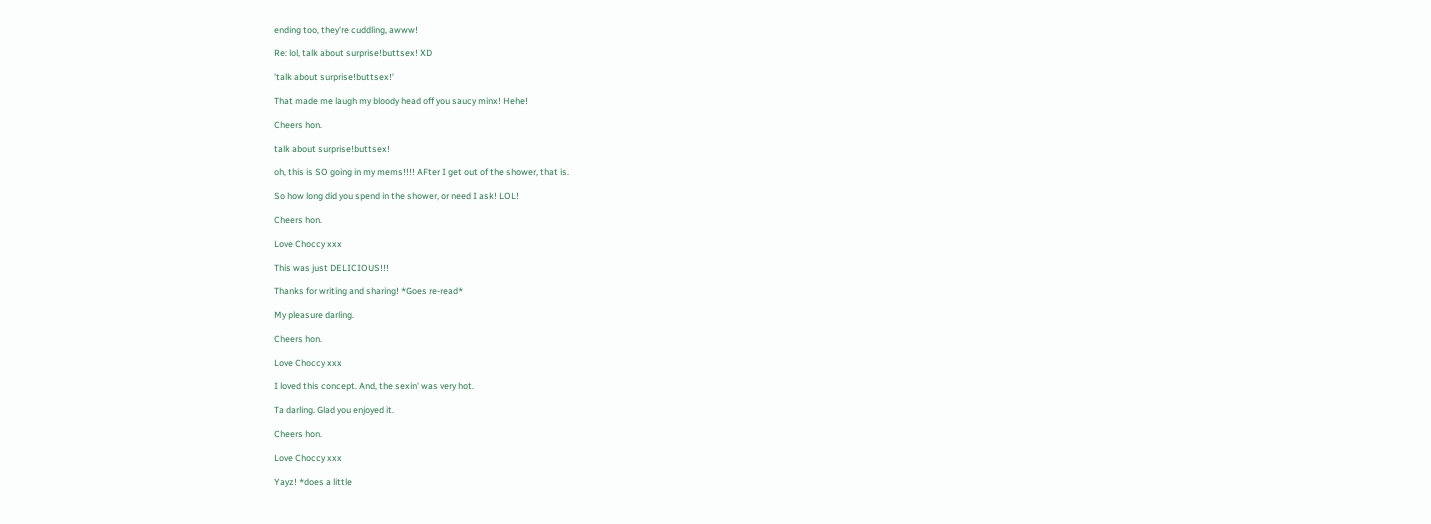ending too, they're cuddling, awww!

Re: lol, talk about surprise!buttsex! XD

'talk about surprise!buttsex!'

That made me laugh my bloody head off you saucy minx! Hehe!

Cheers hon.

talk about surprise!buttsex!

oh, this is SO going in my mems!!!! AFter I get out of the shower, that is.

So how long did you spend in the shower, or need I ask! LOL!

Cheers hon.

Love Choccy xxx

This was just DELICIOUS!!!

Thanks for writing and sharing! *Goes re-read*

My pleasure darling.

Cheers hon.

Love Choccy xxx

I loved this concept. And, the sexin' was very hot.

Ta darling. Glad you enjoyed it.

Cheers hon.

Love Choccy xxx

Yayz! *does a little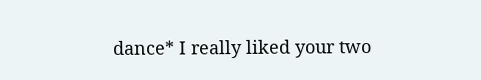dance* I really liked your two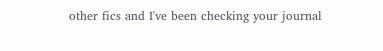other fics and I've been checking your journal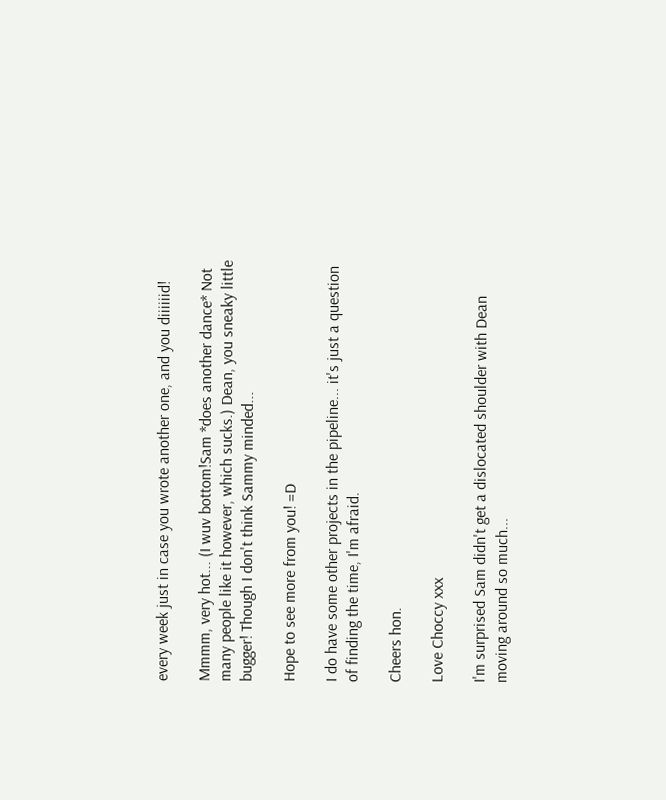every week just in case you wrote another one, and you diiiiiid!

Mmmm, very hot... (I wuv bottom!Sam *does another dance* Not many people like it however, which sucks.) Dean, you sneaky little bugger! Though I don't think Sammy minded...

Hope to see more from you! =D

I do have some other projects in the pipeline... it's just a question of finding the time, I'm afraid.

Cheers hon.

Love Choccy xxx

I'm surprised Sam didn't get a dislocated shoulder with Dean moving around so much...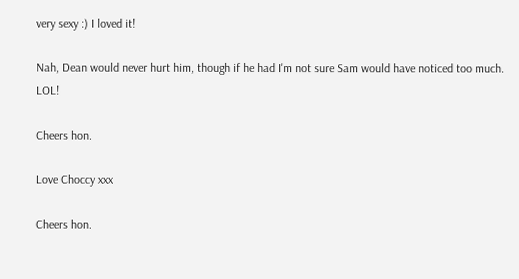very sexy :) I loved it!

Nah, Dean would never hurt him, though if he had I'm not sure Sam would have noticed too much. LOL!

Cheers hon.

Love Choccy xxx

Cheers hon.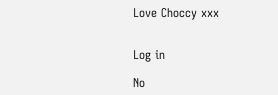Love Choccy xxx


Log in

No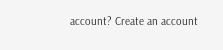account? Create an account